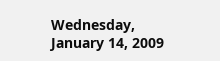Wednesday, January 14, 2009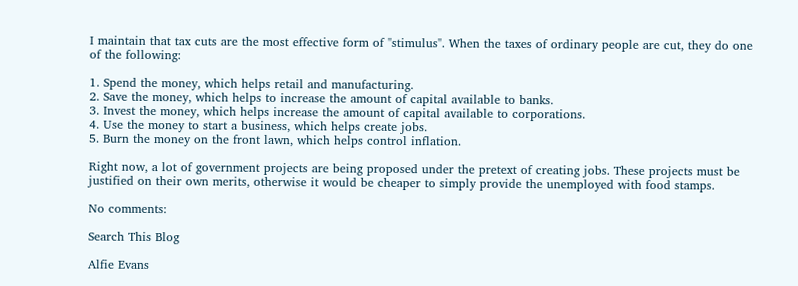I maintain that tax cuts are the most effective form of "stimulus". When the taxes of ordinary people are cut, they do one of the following:

1. Spend the money, which helps retail and manufacturing.
2. Save the money, which helps to increase the amount of capital available to banks.
3. Invest the money, which helps increase the amount of capital available to corporations.
4. Use the money to start a business, which helps create jobs.
5. Burn the money on the front lawn, which helps control inflation.

Right now, a lot of government projects are being proposed under the pretext of creating jobs. These projects must be justified on their own merits, otherwise it would be cheaper to simply provide the unemployed with food stamps.

No comments:

Search This Blog

Alfie Evans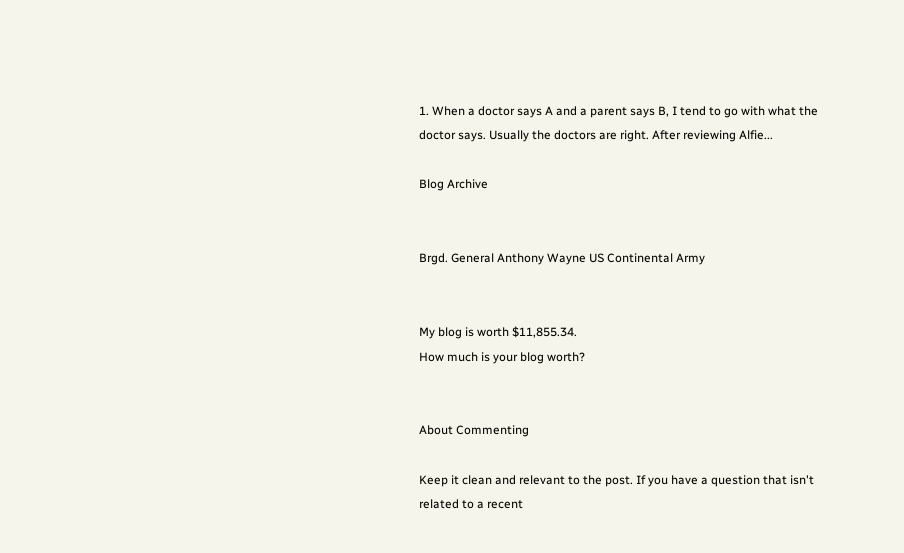1. When a doctor says A and a parent says B, I tend to go with what the doctor says. Usually the doctors are right. After reviewing Alfie...

Blog Archive


Brgd. General Anthony Wayne US Continental Army


My blog is worth $11,855.34.
How much is your blog worth?


About Commenting

Keep it clean and relevant to the post. If you have a question that isn't related to a recent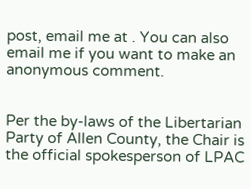post, email me at . You can also email me if you want to make an anonymous comment.


Per the by-laws of the Libertarian Party of Allen County, the Chair is the official spokesperson of LPAC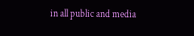in all public and media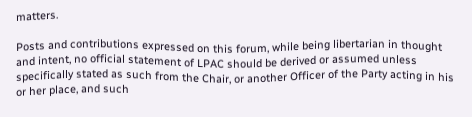matters.

Posts and contributions expressed on this forum, while being libertarian in thought and intent, no official statement of LPAC should be derived or assumed unless specifically stated as such from the Chair, or another Officer of the Party acting in his or her place, and such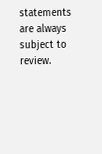statements are always subject to review.